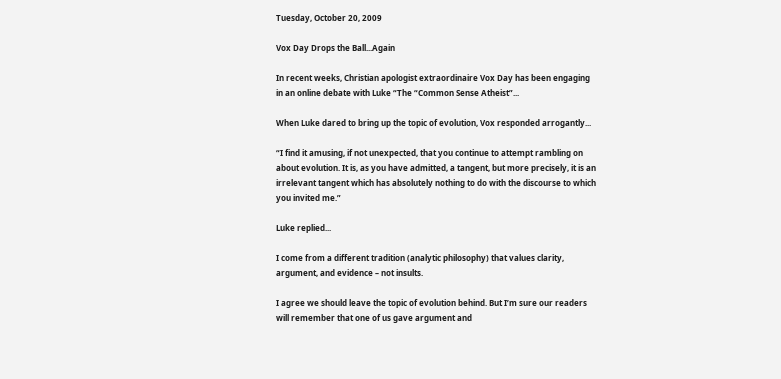Tuesday, October 20, 2009

Vox Day Drops the Ball...Again

In recent weeks, Christian apologist extraordinaire Vox Day has been engaging in an online debate with Luke “The “Common Sense Atheist”...

When Luke dared to bring up the topic of evolution, Vox responded arrogantly...

“I find it amusing, if not unexpected, that you continue to attempt rambling on about evolution. It is, as you have admitted, a tangent, but more precisely, it is an irrelevant tangent which has absolutely nothing to do with the discourse to which you invited me.”

Luke replied...

I come from a different tradition (analytic philosophy) that values clarity, argument, and evidence – not insults.

I agree we should leave the topic of evolution behind. But I’m sure our readers will remember that one of us gave argument and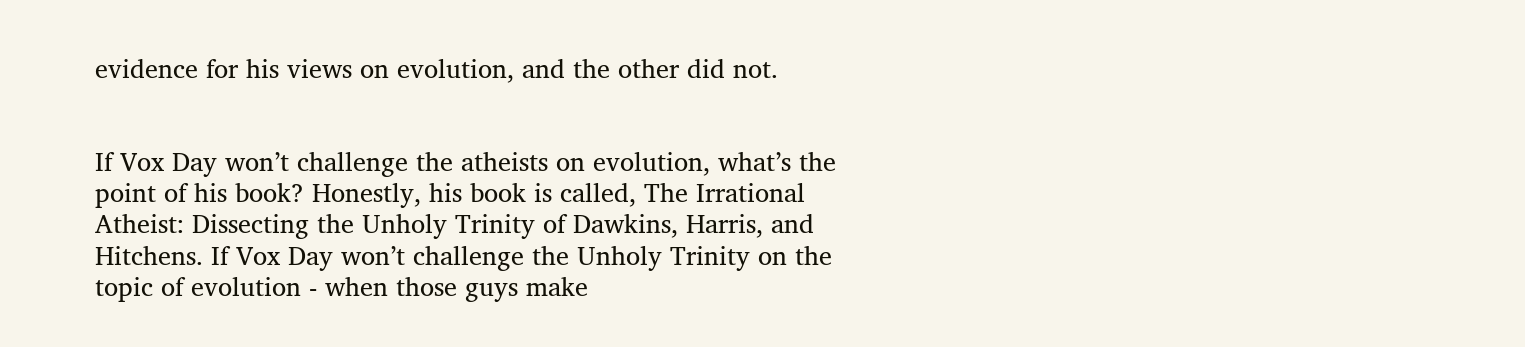evidence for his views on evolution, and the other did not.


If Vox Day won’t challenge the atheists on evolution, what’s the point of his book? Honestly, his book is called, The Irrational Atheist: Dissecting the Unholy Trinity of Dawkins, Harris, and Hitchens. If Vox Day won’t challenge the Unholy Trinity on the topic of evolution - when those guys make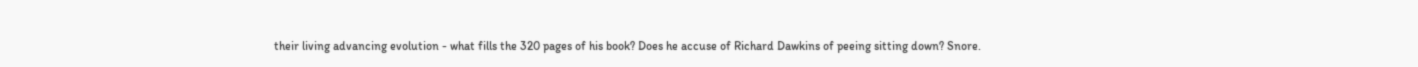their living advancing evolution - what fills the 320 pages of his book? Does he accuse of Richard Dawkins of peeing sitting down? Snore.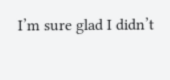I’m sure glad I didn’t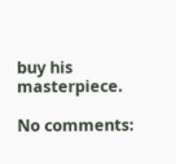buy his masterpiece.

No comments: